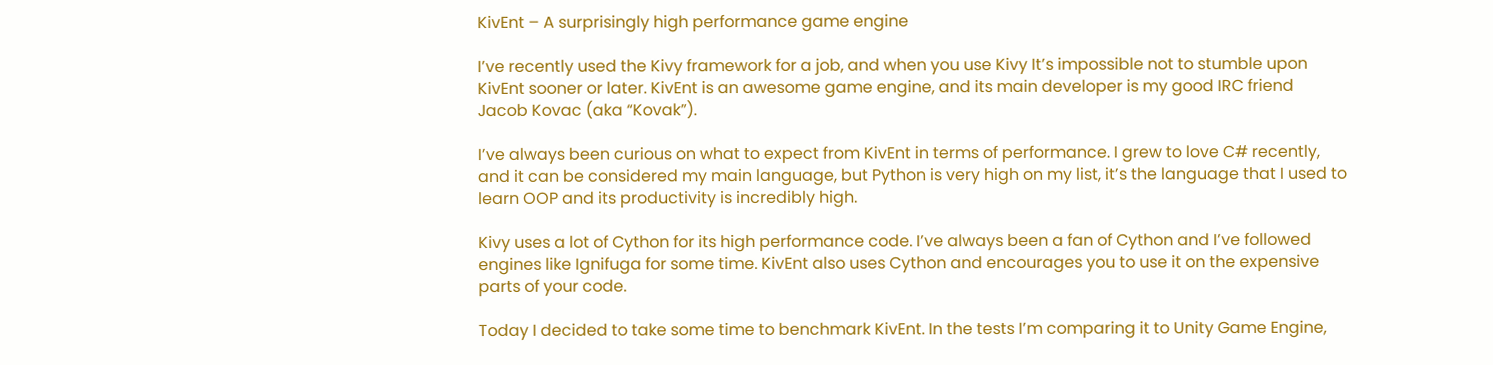KivEnt – A surprisingly high performance game engine

I’ve recently used the Kivy framework for a job, and when you use Kivy It’s impossible not to stumble upon KivEnt sooner or later. KivEnt is an awesome game engine, and its main developer is my good IRC friend Jacob Kovac (aka “Kovak”).

I’ve always been curious on what to expect from KivEnt in terms of performance. I grew to love C# recently, and it can be considered my main language, but Python is very high on my list, it’s the language that I used to learn OOP and its productivity is incredibly high.

Kivy uses a lot of Cython for its high performance code. I’ve always been a fan of Cython and I’ve followed engines like Ignifuga for some time. KivEnt also uses Cython and encourages you to use it on the expensive parts of your code.

Today I decided to take some time to benchmark KivEnt. In the tests I’m comparing it to Unity Game Engine,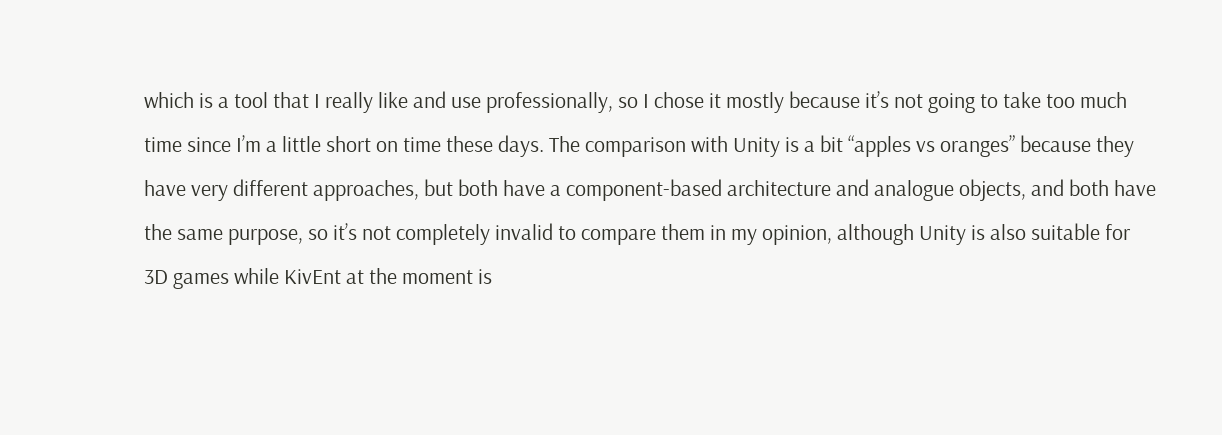which is a tool that I really like and use professionally, so I chose it mostly because it’s not going to take too much time since I’m a little short on time these days. The comparison with Unity is a bit “apples vs oranges” because they have very different approaches, but both have a component-based architecture and analogue objects, and both have the same purpose, so it’s not completely invalid to compare them in my opinion, although Unity is also suitable for 3D games while KivEnt at the moment is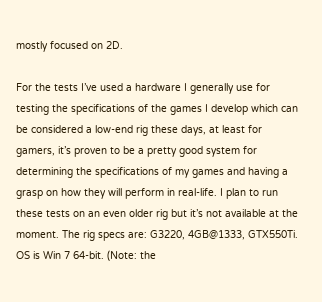mostly focused on 2D.

For the tests I’ve used a hardware I generally use for testing the specifications of the games I develop which can be considered a low-end rig these days, at least for gamers, it’s proven to be a pretty good system for determining the specifications of my games and having a grasp on how they will perform in real-life. I plan to run these tests on an even older rig but it’s not available at the moment. The rig specs are: G3220, 4GB@1333, GTX550Ti. OS is Win 7 64-bit. (Note: the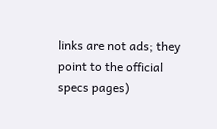links are not ads; they point to the official specs pages)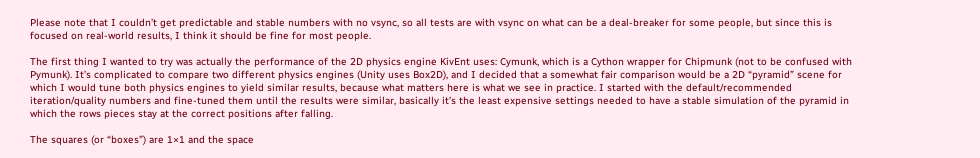Please note that I couldn’t get predictable and stable numbers with no vsync, so all tests are with vsync on what can be a deal-breaker for some people, but since this is focused on real-world results, I think it should be fine for most people.

The first thing I wanted to try was actually the performance of the 2D physics engine KivEnt uses: Cymunk, which is a Cython wrapper for Chipmunk (not to be confused with Pymunk). It’s complicated to compare two different physics engines (Unity uses Box2D), and I decided that a somewhat fair comparison would be a 2D “pyramid” scene for which I would tune both physics engines to yield similar results, because what matters here is what we see in practice. I started with the default/recommended iteration/quality numbers and fine-tuned them until the results were similar, basically it’s the least expensive settings needed to have a stable simulation of the pyramid in which the rows pieces stay at the correct positions after falling.

The squares (or “boxes”) are 1×1 and the space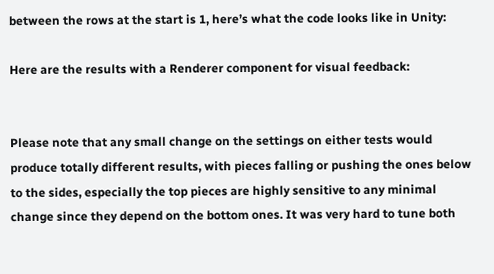between the rows at the start is 1, here’s what the code looks like in Unity:

Here are the results with a Renderer component for visual feedback:


Please note that any small change on the settings on either tests would produce totally different results, with pieces falling or pushing the ones below to the sides, especially the top pieces are highly sensitive to any minimal change since they depend on the bottom ones. It was very hard to tune both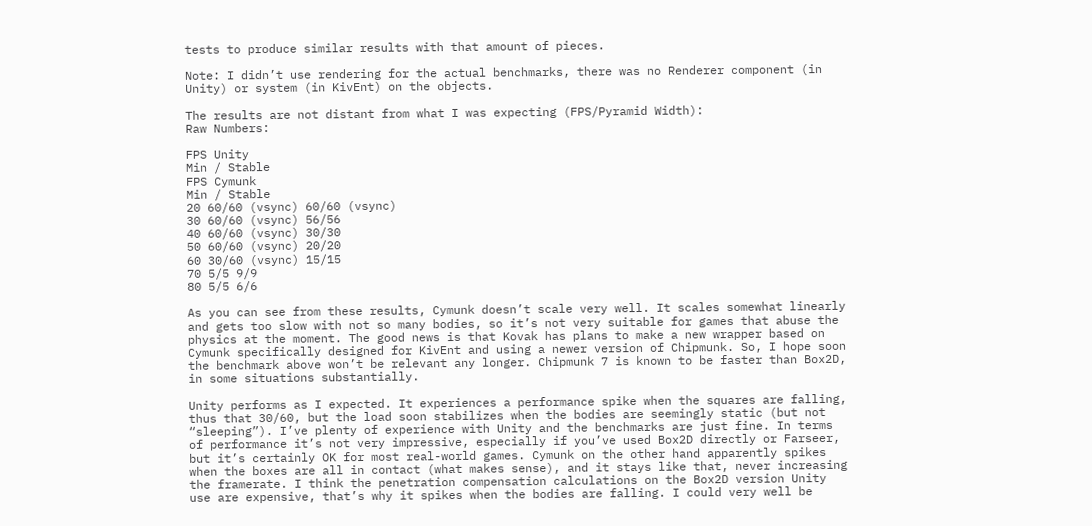tests to produce similar results with that amount of pieces.

Note: I didn’t use rendering for the actual benchmarks, there was no Renderer component (in Unity) or system (in KivEnt) on the objects.

The results are not distant from what I was expecting (FPS/Pyramid Width):
Raw Numbers:

FPS Unity
Min / Stable
FPS Cymunk
Min / Stable
20 60/60 (vsync) 60/60 (vsync)
30 60/60 (vsync) 56/56
40 60/60 (vsync) 30/30
50 60/60 (vsync) 20/20
60 30/60 (vsync) 15/15
70 5/5 9/9
80 5/5 6/6

As you can see from these results, Cymunk doesn’t scale very well. It scales somewhat linearly and gets too slow with not so many bodies, so it’s not very suitable for games that abuse the physics at the moment. The good news is that Kovak has plans to make a new wrapper based on Cymunk specifically designed for KivEnt and using a newer version of Chipmunk. So, I hope soon the benchmark above won’t be relevant any longer. Chipmunk 7 is known to be faster than Box2D, in some situations substantially.

Unity performs as I expected. It experiences a performance spike when the squares are falling, thus that 30/60, but the load soon stabilizes when the bodies are seemingly static (but not “sleeping”). I’ve plenty of experience with Unity and the benchmarks are just fine. In terms of performance it’s not very impressive, especially if you’ve used Box2D directly or Farseer, but it’s certainly OK for most real-world games. Cymunk on the other hand apparently spikes when the boxes are all in contact (what makes sense), and it stays like that, never increasing the framerate. I think the penetration compensation calculations on the Box2D version Unity use are expensive, that’s why it spikes when the bodies are falling. I could very well be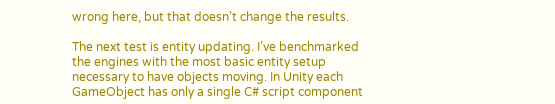wrong here, but that doesn’t change the results.

The next test is entity updating. I’ve benchmarked the engines with the most basic entity setup necessary to have objects moving. In Unity each GameObject has only a single C# script component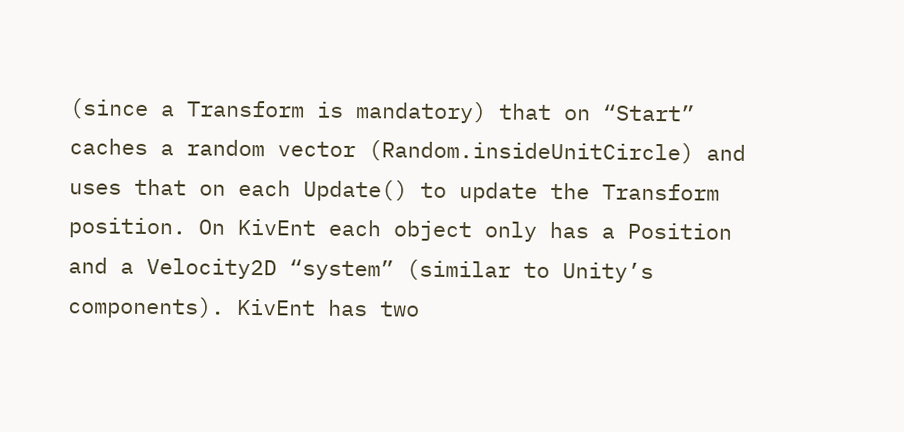(since a Transform is mandatory) that on “Start” caches a random vector (Random.insideUnitCircle) and uses that on each Update() to update the Transform position. On KivEnt each object only has a Position and a Velocity2D “system” (similar to Unity’s components). KivEnt has two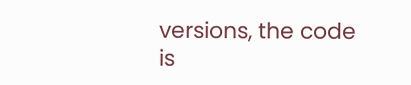versions, the code is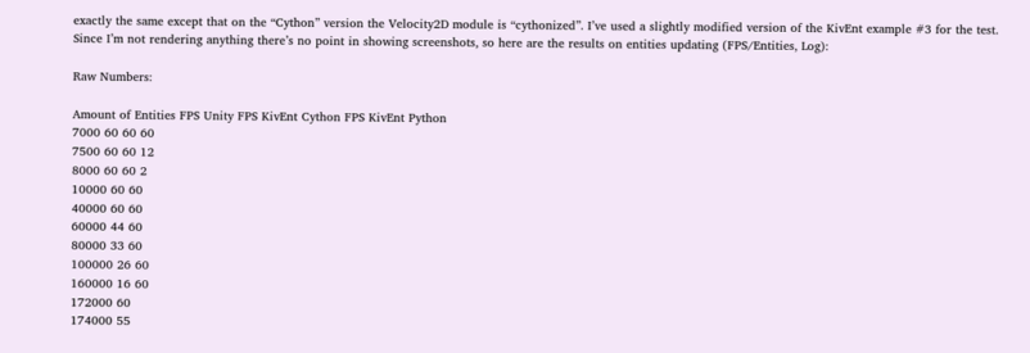exactly the same except that on the “Cython” version the Velocity2D module is “cythonized”. I’ve used a slightly modified version of the KivEnt example #3 for the test. Since I’m not rendering anything there’s no point in showing screenshots, so here are the results on entities updating (FPS/Entities, Log):

Raw Numbers:

Amount of Entities FPS Unity FPS KivEnt Cython FPS KivEnt Python
7000 60 60 60
7500 60 60 12
8000 60 60 2
10000 60 60
40000 60 60
60000 44 60
80000 33 60
100000 26 60
160000 16 60
172000 60
174000 55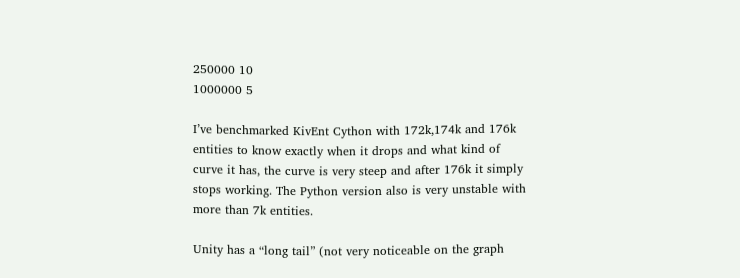250000 10
1000000 5

I’ve benchmarked KivEnt Cython with 172k,174k and 176k entities to know exactly when it drops and what kind of curve it has, the curve is very steep and after 176k it simply stops working. The Python version also is very unstable with more than 7k entities.

Unity has a “long tail” (not very noticeable on the graph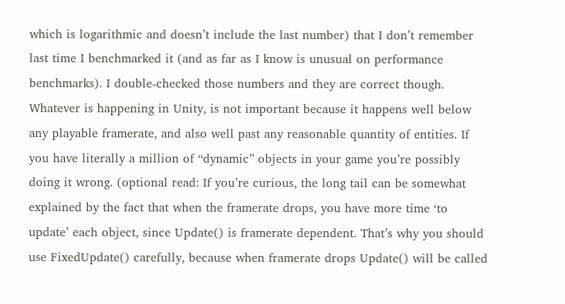which is logarithmic and doesn’t include the last number) that I don’t remember last time I benchmarked it (and as far as I know is unusual on performance benchmarks). I double-checked those numbers and they are correct though. Whatever is happening in Unity, is not important because it happens well below any playable framerate, and also well past any reasonable quantity of entities. If you have literally a million of “dynamic” objects in your game you’re possibly doing it wrong. (optional read: If you’re curious, the long tail can be somewhat explained by the fact that when the framerate drops, you have more time ‘to update’ each object, since Update() is framerate dependent. That’s why you should use FixedUpdate() carefully, because when framerate drops Update() will be called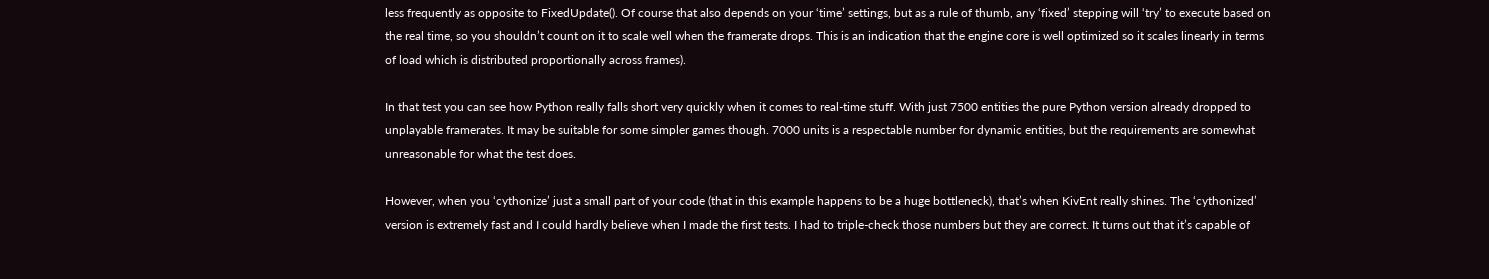less frequently as opposite to FixedUpdate(). Of course that also depends on your ‘time’ settings, but as a rule of thumb, any ‘fixed’ stepping will ‘try’ to execute based on the real time, so you shouldn’t count on it to scale well when the framerate drops. This is an indication that the engine core is well optimized so it scales linearly in terms of load which is distributed proportionally across frames).

In that test you can see how Python really falls short very quickly when it comes to real-time stuff. With just 7500 entities the pure Python version already dropped to unplayable framerates. It may be suitable for some simpler games though. 7000 units is a respectable number for dynamic entities, but the requirements are somewhat unreasonable for what the test does.

However, when you ‘cythonize’ just a small part of your code (that in this example happens to be a huge bottleneck), that’s when KivEnt really shines. The ‘cythonized’ version is extremely fast and I could hardly believe when I made the first tests. I had to triple-check those numbers but they are correct. It turns out that it’s capable of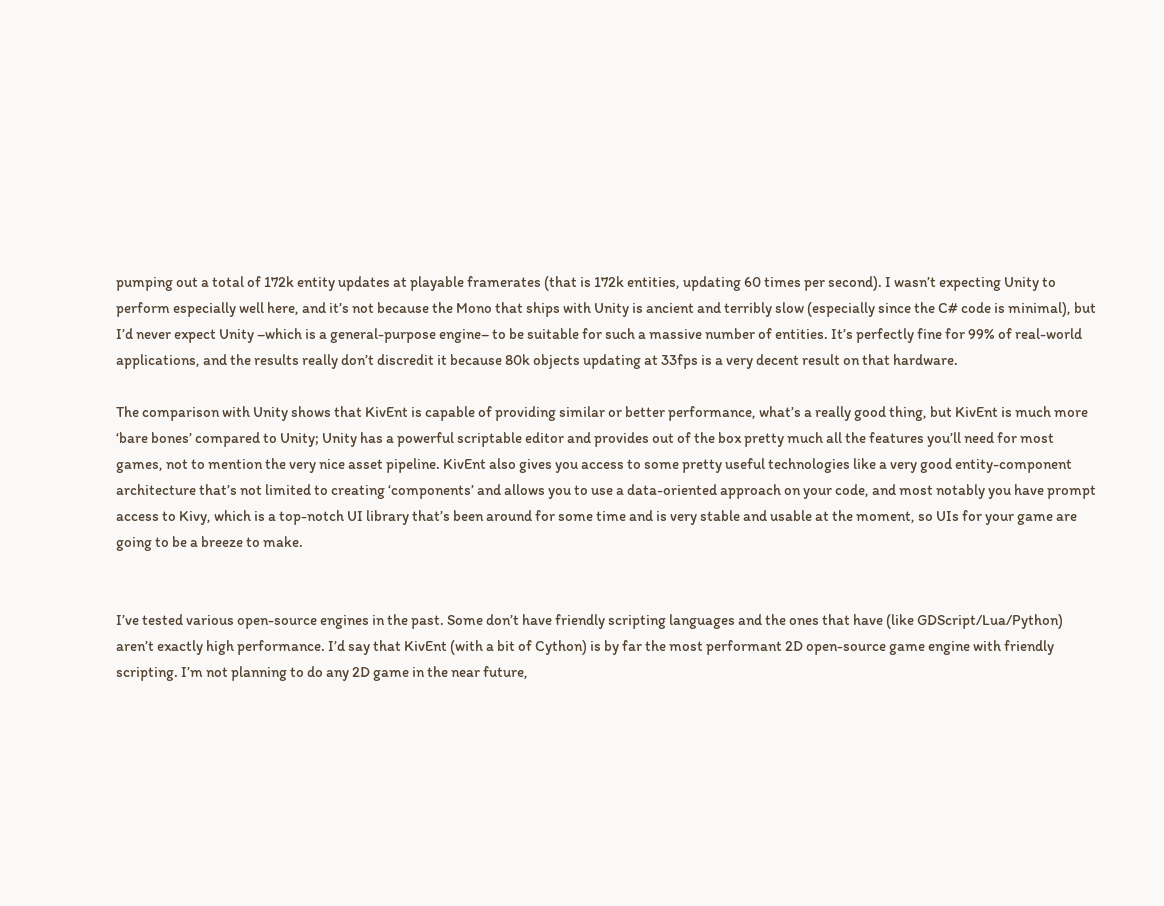pumping out a total of 172k entity updates at playable framerates (that is 172k entities, updating 60 times per second). I wasn’t expecting Unity to perform especially well here, and it’s not because the Mono that ships with Unity is ancient and terribly slow (especially since the C# code is minimal), but I’d never expect Unity –which is a general-purpose engine– to be suitable for such a massive number of entities. It’s perfectly fine for 99% of real-world applications, and the results really don’t discredit it because 80k objects updating at 33fps is a very decent result on that hardware.

The comparison with Unity shows that KivEnt is capable of providing similar or better performance, what’s a really good thing, but KivEnt is much more ‘bare bones’ compared to Unity; Unity has a powerful scriptable editor and provides out of the box pretty much all the features you’ll need for most games, not to mention the very nice asset pipeline. KivEnt also gives you access to some pretty useful technologies like a very good entity-component architecture that’s not limited to creating ‘components’ and allows you to use a data-oriented approach on your code, and most notably you have prompt access to Kivy, which is a top-notch UI library that’s been around for some time and is very stable and usable at the moment, so UIs for your game are going to be a breeze to make.


I’ve tested various open-source engines in the past. Some don’t have friendly scripting languages and the ones that have (like GDScript/Lua/Python) aren’t exactly high performance. I’d say that KivEnt (with a bit of Cython) is by far the most performant 2D open-source game engine with friendly scripting. I’m not planning to do any 2D game in the near future,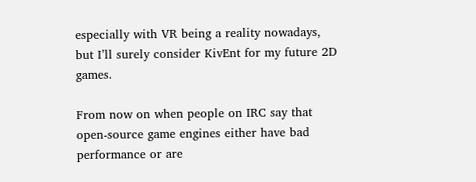especially with VR being a reality nowadays, but I’ll surely consider KivEnt for my future 2D games.

From now on when people on IRC say that open-source game engines either have bad performance or are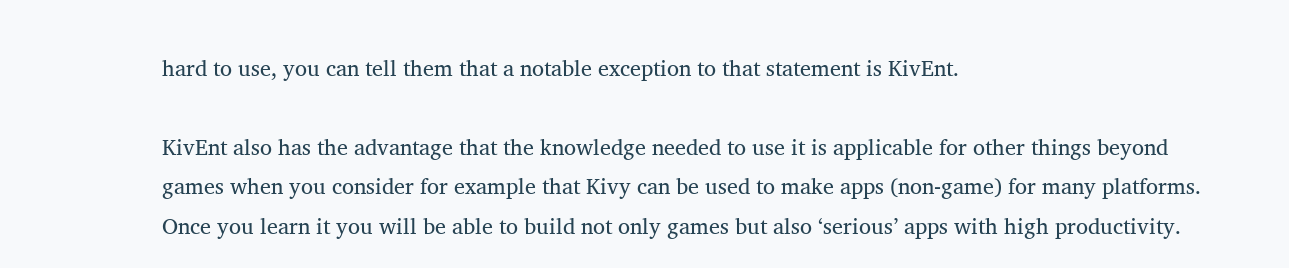hard to use, you can tell them that a notable exception to that statement is KivEnt.

KivEnt also has the advantage that the knowledge needed to use it is applicable for other things beyond games when you consider for example that Kivy can be used to make apps (non-game) for many platforms. Once you learn it you will be able to build not only games but also ‘serious’ apps with high productivity.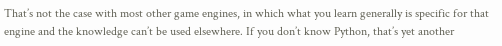That’s not the case with most other game engines, in which what you learn generally is specific for that engine and the knowledge can’t be used elsewhere. If you don’t know Python, that’s yet another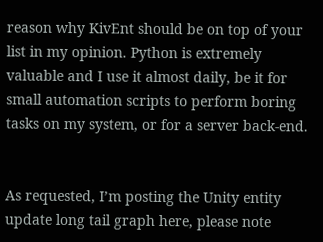reason why KivEnt should be on top of your list in my opinion. Python is extremely valuable and I use it almost daily, be it for small automation scripts to perform boring tasks on my system, or for a server back-end.


As requested, I’m posting the Unity entity update long tail graph here, please note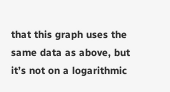that this graph uses the same data as above, but it’s not on a logarithmic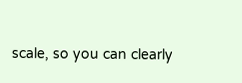scale, so you can clearly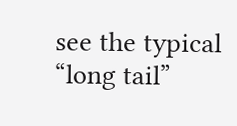see the typical “long tail”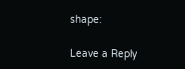shape:

Leave a Reply